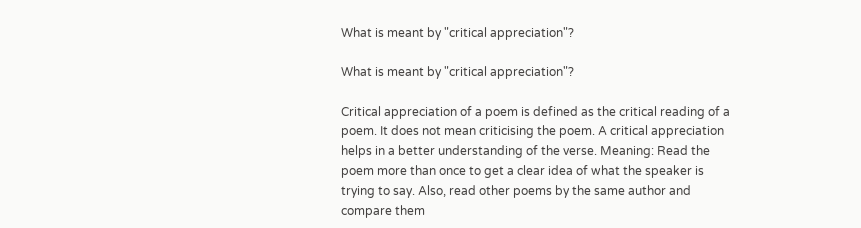What is meant by "critical appreciation"?

What is meant by "critical appreciation"?

Critical appreciation of a poem is defined as the critical reading of a poem. It does not mean criticising the poem. A critical appreciation helps in a better understanding of the verse. Meaning: Read the poem more than once to get a clear idea of what the speaker is trying to say. Also, read other poems by the same author and compare them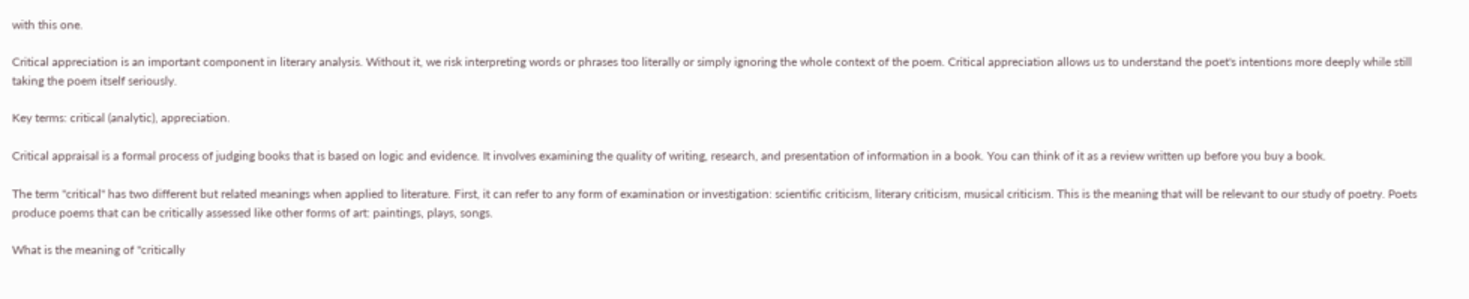with this one.

Critical appreciation is an important component in literary analysis. Without it, we risk interpreting words or phrases too literally or simply ignoring the whole context of the poem. Critical appreciation allows us to understand the poet's intentions more deeply while still taking the poem itself seriously.

Key terms: critical (analytic), appreciation.

Critical appraisal is a formal process of judging books that is based on logic and evidence. It involves examining the quality of writing, research, and presentation of information in a book. You can think of it as a review written up before you buy a book.

The term "critical" has two different but related meanings when applied to literature. First, it can refer to any form of examination or investigation: scientific criticism, literary criticism, musical criticism. This is the meaning that will be relevant to our study of poetry. Poets produce poems that can be critically assessed like other forms of art: paintings, plays, songs.

What is the meaning of "critically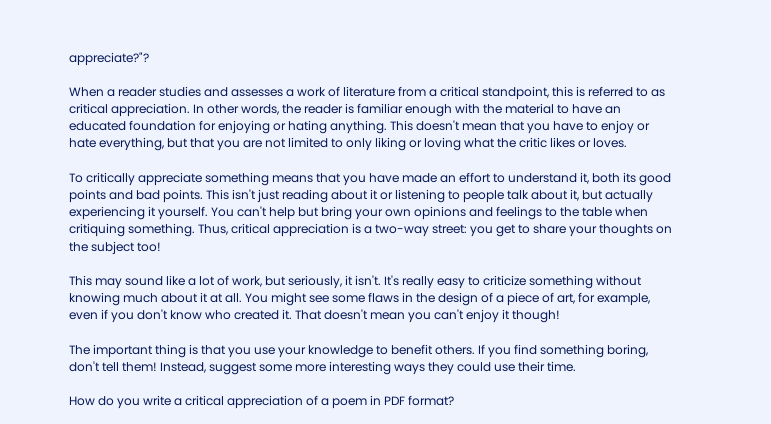appreciate?"?

When a reader studies and assesses a work of literature from a critical standpoint, this is referred to as critical appreciation. In other words, the reader is familiar enough with the material to have an educated foundation for enjoying or hating anything. This doesn't mean that you have to enjoy or hate everything, but that you are not limited to only liking or loving what the critic likes or loves.

To critically appreciate something means that you have made an effort to understand it, both its good points and bad points. This isn't just reading about it or listening to people talk about it, but actually experiencing it yourself. You can't help but bring your own opinions and feelings to the table when critiquing something. Thus, critical appreciation is a two-way street: you get to share your thoughts on the subject too!

This may sound like a lot of work, but seriously, it isn't. It's really easy to criticize something without knowing much about it at all. You might see some flaws in the design of a piece of art, for example, even if you don't know who created it. That doesn't mean you can't enjoy it though!

The important thing is that you use your knowledge to benefit others. If you find something boring, don't tell them! Instead, suggest some more interesting ways they could use their time.

How do you write a critical appreciation of a poem in PDF format?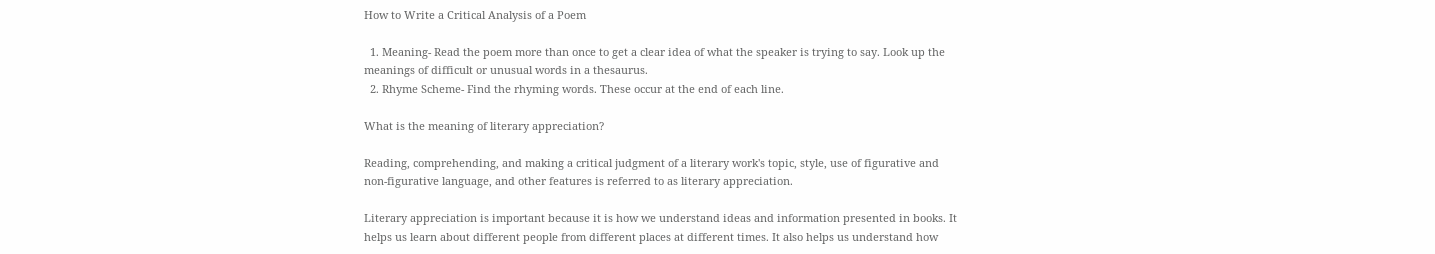How to Write a Critical Analysis of a Poem

  1. Meaning- Read the poem more than once to get a clear idea of what the speaker is trying to say. Look up the meanings of difficult or unusual words in a thesaurus.
  2. Rhyme Scheme- Find the rhyming words. These occur at the end of each line.

What is the meaning of literary appreciation?

Reading, comprehending, and making a critical judgment of a literary work's topic, style, use of figurative and non-figurative language, and other features is referred to as literary appreciation.

Literary appreciation is important because it is how we understand ideas and information presented in books. It helps us learn about different people from different places at different times. It also helps us understand how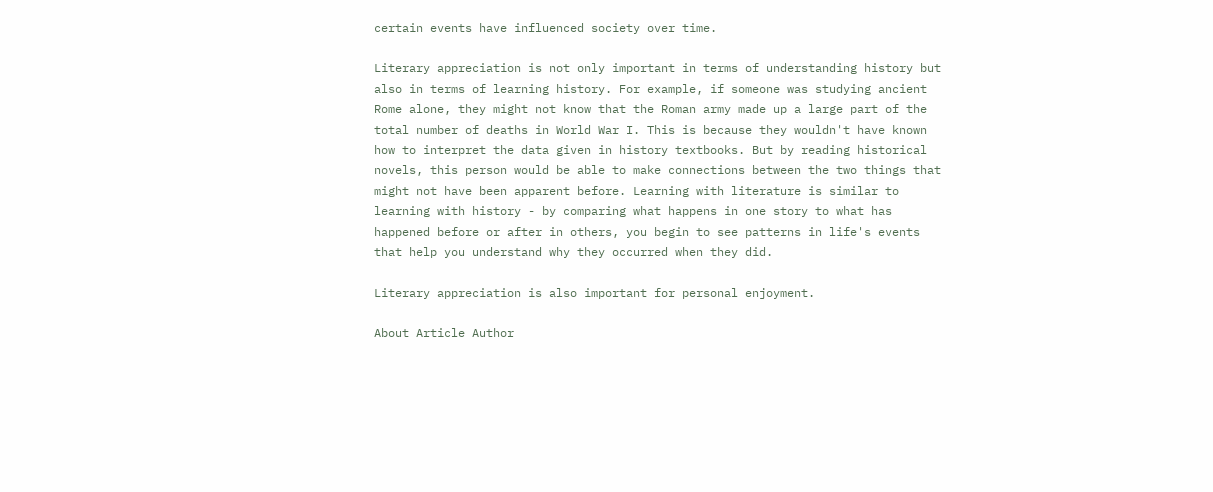certain events have influenced society over time.

Literary appreciation is not only important in terms of understanding history but also in terms of learning history. For example, if someone was studying ancient Rome alone, they might not know that the Roman army made up a large part of the total number of deaths in World War I. This is because they wouldn't have known how to interpret the data given in history textbooks. But by reading historical novels, this person would be able to make connections between the two things that might not have been apparent before. Learning with literature is similar to learning with history - by comparing what happens in one story to what has happened before or after in others, you begin to see patterns in life's events that help you understand why they occurred when they did.

Literary appreciation is also important for personal enjoyment.

About Article Author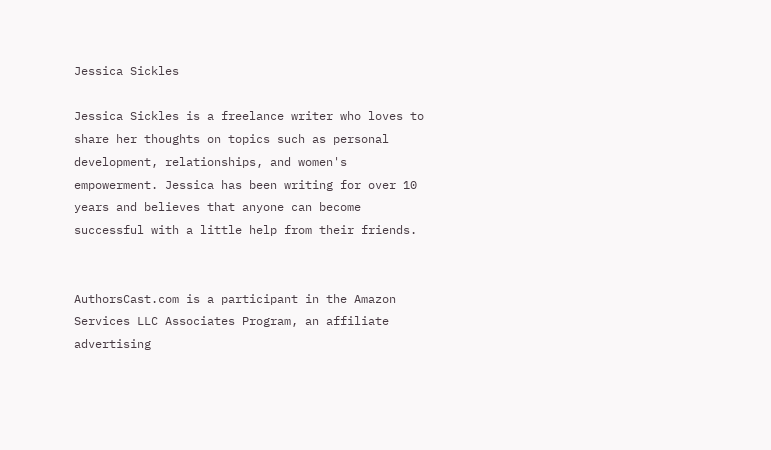Jessica Sickles

Jessica Sickles is a freelance writer who loves to share her thoughts on topics such as personal development, relationships, and women's empowerment. Jessica has been writing for over 10 years and believes that anyone can become successful with a little help from their friends.


AuthorsCast.com is a participant in the Amazon Services LLC Associates Program, an affiliate advertising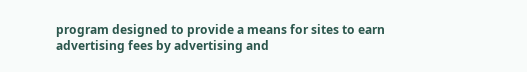program designed to provide a means for sites to earn advertising fees by advertising and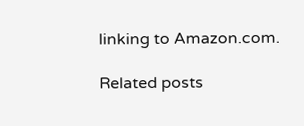linking to Amazon.com.

Related posts